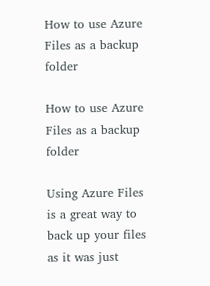How to use Azure Files as a backup folder

How to use Azure Files as a backup folder

Using Azure Files is a great way to back up your files as it was just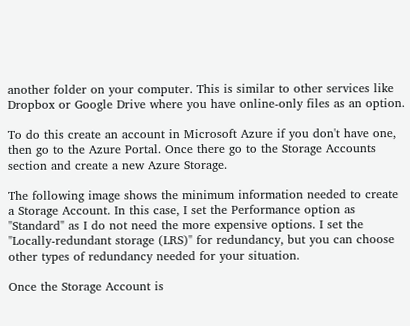another folder on your computer. This is similar to other services like Dropbox or Google Drive where you have online-only files as an option.

To do this create an account in Microsoft Azure if you don't have one, then go to the Azure Portal. Once there go to the Storage Accounts section and create a new Azure Storage.

The following image shows the minimum information needed to create a Storage Account. In this case, I set the Performance option as "Standard" as I do not need the more expensive options. I set the "Locally-redundant storage (LRS)" for redundancy, but you can choose other types of redundancy needed for your situation.

Once the Storage Account is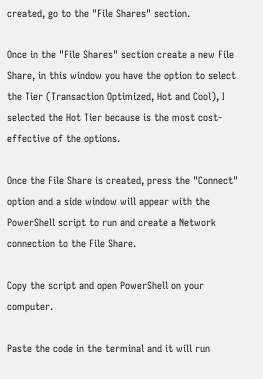created, go to the "File Shares" section.

Once in the "File Shares" section create a new File Share, in this window you have the option to select the Tier (Transaction Optimized, Hot and Cool), I selected the Hot Tier because is the most cost-effective of the options.

Once the File Share is created, press the "Connect" option and a side window will appear with the PowerShell script to run and create a Network connection to the File Share.

Copy the script and open PowerShell on your computer.

Paste the code in the terminal and it will run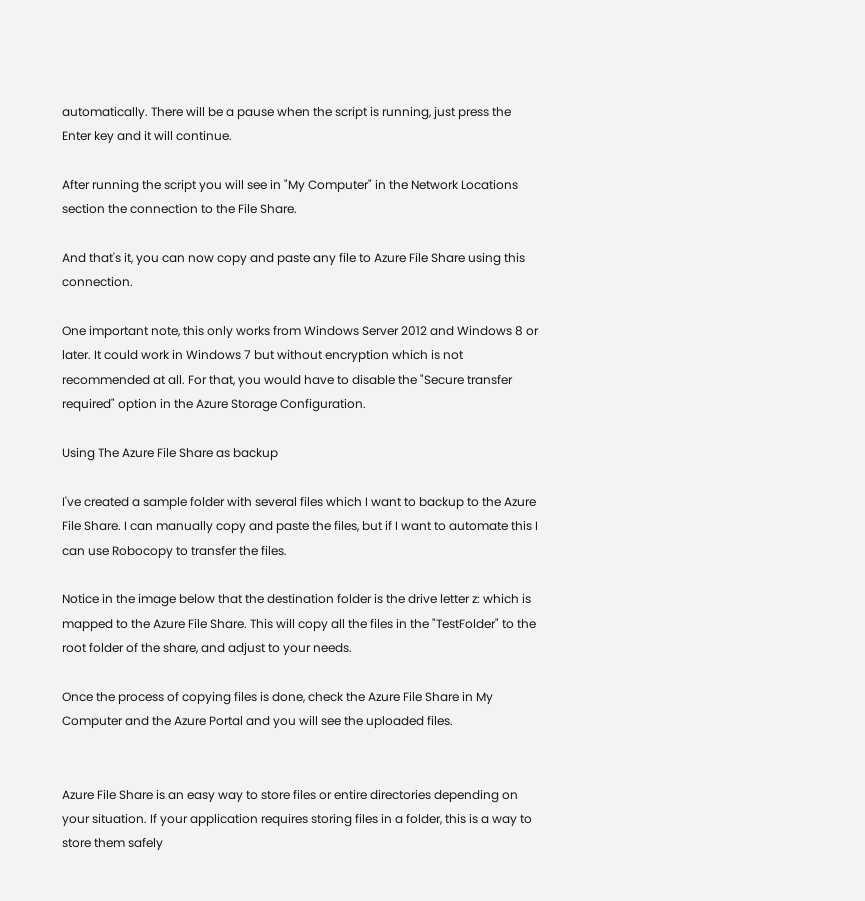automatically. There will be a pause when the script is running, just press the Enter key and it will continue.

After running the script you will see in "My Computer" in the Network Locations section the connection to the File Share.

And that's it, you can now copy and paste any file to Azure File Share using this connection.

One important note, this only works from Windows Server 2012 and Windows 8 or later. It could work in Windows 7 but without encryption which is not recommended at all. For that, you would have to disable the "Secure transfer required" option in the Azure Storage Configuration.

Using The Azure File Share as backup

I've created a sample folder with several files which I want to backup to the Azure File Share. I can manually copy and paste the files, but if I want to automate this I can use Robocopy to transfer the files.

Notice in the image below that the destination folder is the drive letter z: which is mapped to the Azure File Share. This will copy all the files in the "TestFolder" to the root folder of the share, and adjust to your needs.

Once the process of copying files is done, check the Azure File Share in My Computer and the Azure Portal and you will see the uploaded files.


Azure File Share is an easy way to store files or entire directories depending on your situation. If your application requires storing files in a folder, this is a way to store them safely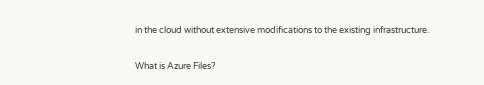in the cloud without extensive modifications to the existing infrastructure.

What is Azure Files?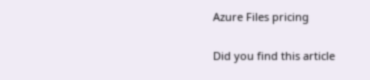Azure Files pricing

Did you find this article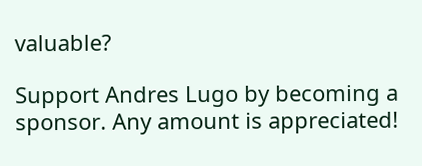valuable?

Support Andres Lugo by becoming a sponsor. Any amount is appreciated!